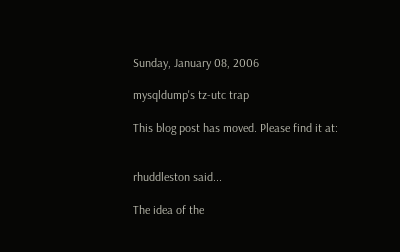Sunday, January 08, 2006

mysqldump's tz-utc trap

This blog post has moved. Please find it at:


rhuddleston said...

The idea of the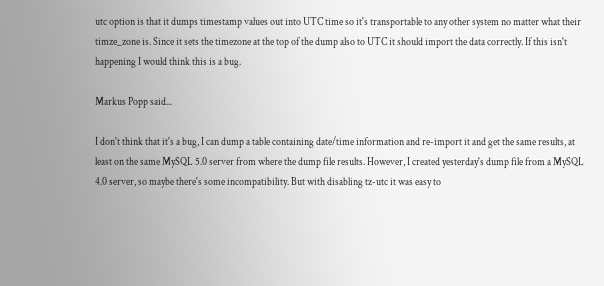utc option is that it dumps timestamp values out into UTC time so it's transportable to any other system no matter what their timze_zone is. Since it sets the timezone at the top of the dump also to UTC it should import the data correctly. If this isn't happening I would think this is a bug.

Markus Popp said...

I don't think that it's a bug, I can dump a table containing date/time information and re-import it and get the same results, at least on the same MySQL 5.0 server from where the dump file results. However, I created yesterday's dump file from a MySQL 4.0 server, so maybe there's some incompatibility. But with disabling tz-utc it was easy to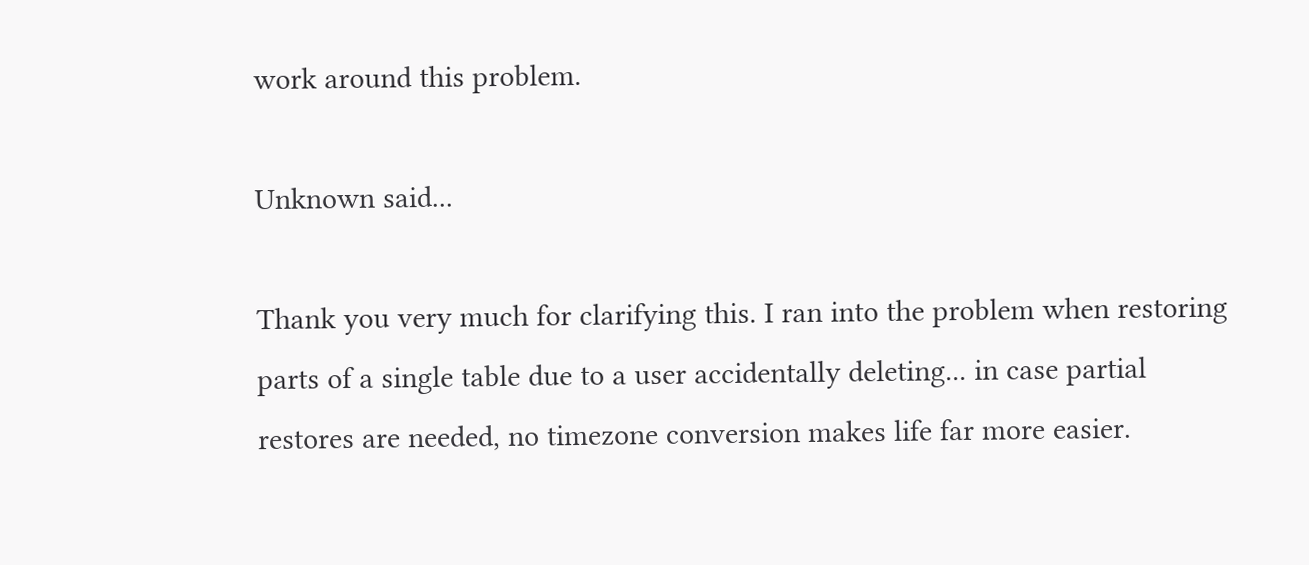work around this problem.

Unknown said...

Thank you very much for clarifying this. I ran into the problem when restoring parts of a single table due to a user accidentally deleting... in case partial restores are needed, no timezone conversion makes life far more easier.